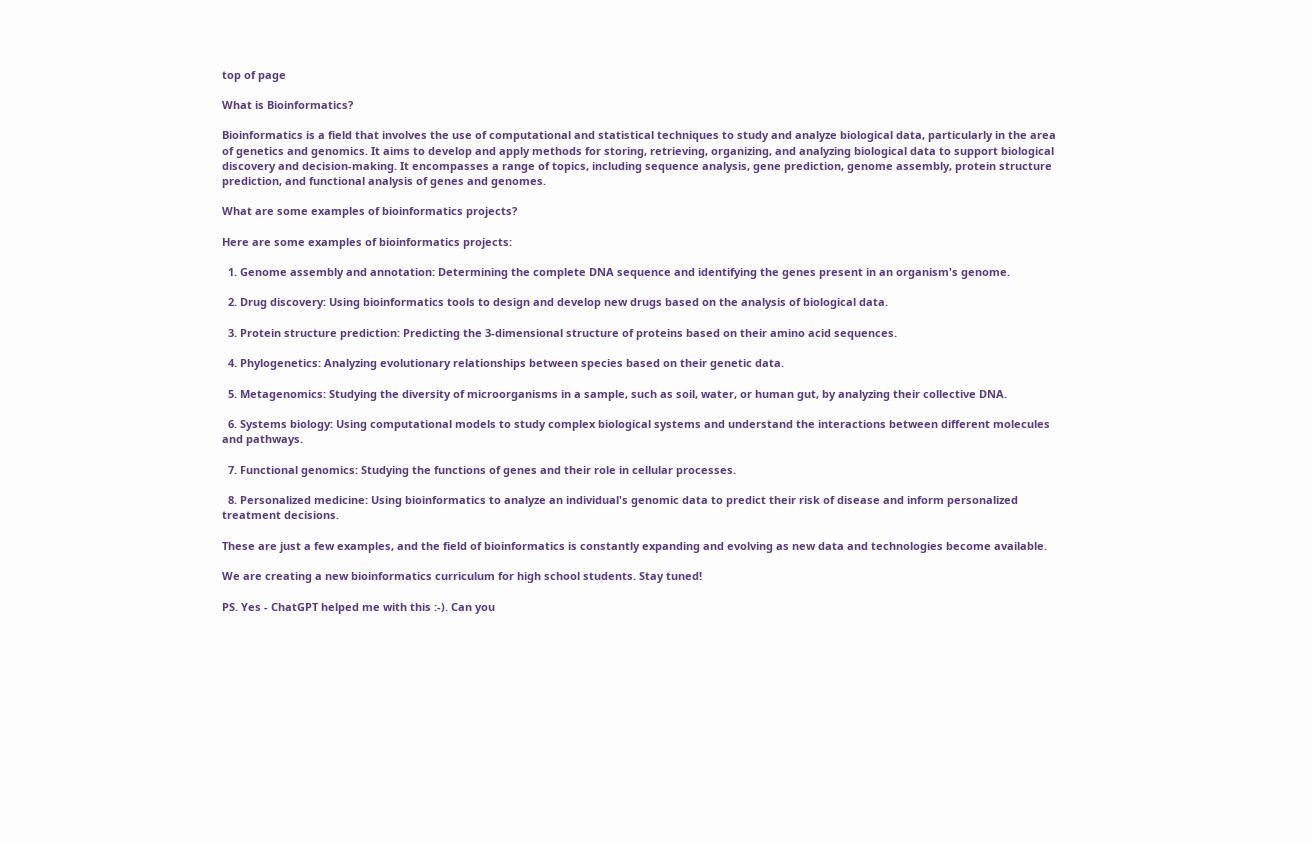top of page

What is Bioinformatics?

Bioinformatics is a field that involves the use of computational and statistical techniques to study and analyze biological data, particularly in the area of genetics and genomics. It aims to develop and apply methods for storing, retrieving, organizing, and analyzing biological data to support biological discovery and decision-making. It encompasses a range of topics, including sequence analysis, gene prediction, genome assembly, protein structure prediction, and functional analysis of genes and genomes.

What are some examples of bioinformatics projects?

Here are some examples of bioinformatics projects:

  1. Genome assembly and annotation: Determining the complete DNA sequence and identifying the genes present in an organism's genome.

  2. Drug discovery: Using bioinformatics tools to design and develop new drugs based on the analysis of biological data.

  3. Protein structure prediction: Predicting the 3-dimensional structure of proteins based on their amino acid sequences.

  4. Phylogenetics: Analyzing evolutionary relationships between species based on their genetic data.

  5. Metagenomics: Studying the diversity of microorganisms in a sample, such as soil, water, or human gut, by analyzing their collective DNA.

  6. Systems biology: Using computational models to study complex biological systems and understand the interactions between different molecules and pathways.

  7. Functional genomics: Studying the functions of genes and their role in cellular processes.

  8. Personalized medicine: Using bioinformatics to analyze an individual's genomic data to predict their risk of disease and inform personalized treatment decisions.

These are just a few examples, and the field of bioinformatics is constantly expanding and evolving as new data and technologies become available.

We are creating a new bioinformatics curriculum for high school students. Stay tuned!

PS. Yes - ChatGPT helped me with this :-). Can you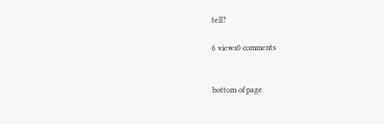tell?

6 views0 comments


bottom of page